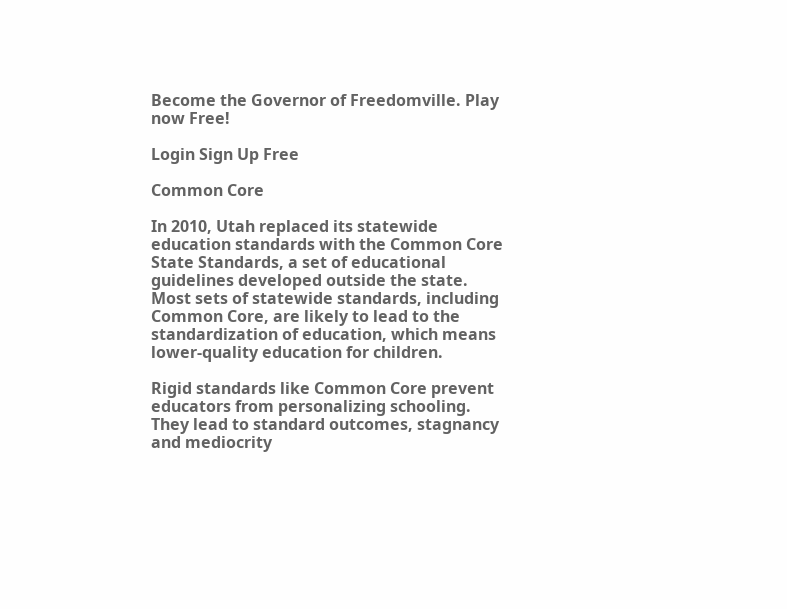Become the Governor of Freedomville. Play now Free!

Login Sign Up Free

Common Core

In 2010, Utah replaced its statewide education standards with the Common Core State Standards, a set of educational guidelines developed outside the state. Most sets of statewide standards, including Common Core, are likely to lead to the standardization of education, which means lower-quality education for children.

Rigid standards like Common Core prevent educators from personalizing schooling. They lead to standard outcomes, stagnancy and mediocrity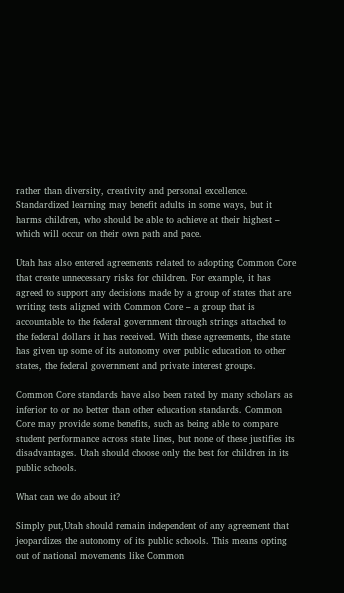rather than diversity, creativity and personal excellence. Standardized learning may benefit adults in some ways, but it harms children, who should be able to achieve at their highest – which will occur on their own path and pace.

Utah has also entered agreements related to adopting Common Core that create unnecessary risks for children. For example, it has agreed to support any decisions made by a group of states that are writing tests aligned with Common Core – a group that is accountable to the federal government through strings attached to the federal dollars it has received. With these agreements, the state has given up some of its autonomy over public education to other states, the federal government and private interest groups.

Common Core standards have also been rated by many scholars as inferior to or no better than other education standards. Common Core may provide some benefits, such as being able to compare student performance across state lines, but none of these justifies its disadvantages. Utah should choose only the best for children in its public schools.

What can we do about it?

Simply put,Utah should remain independent of any agreement that jeopardizes the autonomy of its public schools. This means opting out of national movements like Common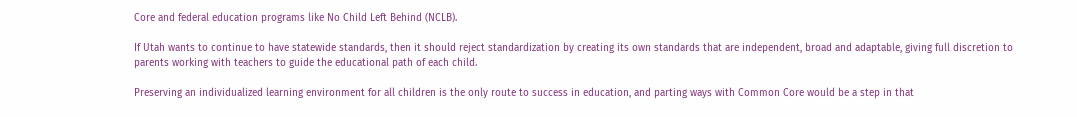Core and federal education programs like No Child Left Behind (NCLB).

If Utah wants to continue to have statewide standards, then it should reject standardization by creating its own standards that are independent, broad and adaptable, giving full discretion to parents working with teachers to guide the educational path of each child.

Preserving an individualized learning environment for all children is the only route to success in education, and parting ways with Common Core would be a step in that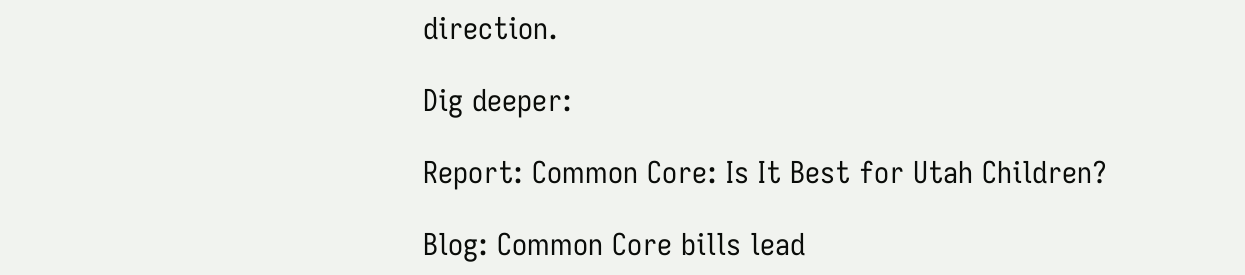direction.

Dig deeper:

Report: Common Core: Is It Best for Utah Children?

Blog: Common Core bills lead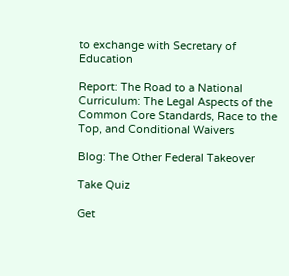to exchange with Secretary of Education

Report: The Road to a National Curriculum: The Legal Aspects of the Common Core Standards, Race to the Top, and Conditional Waivers

Blog: The Other Federal Takeover

Take Quiz

Get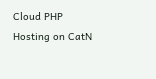Cloud PHP Hosting on CatN